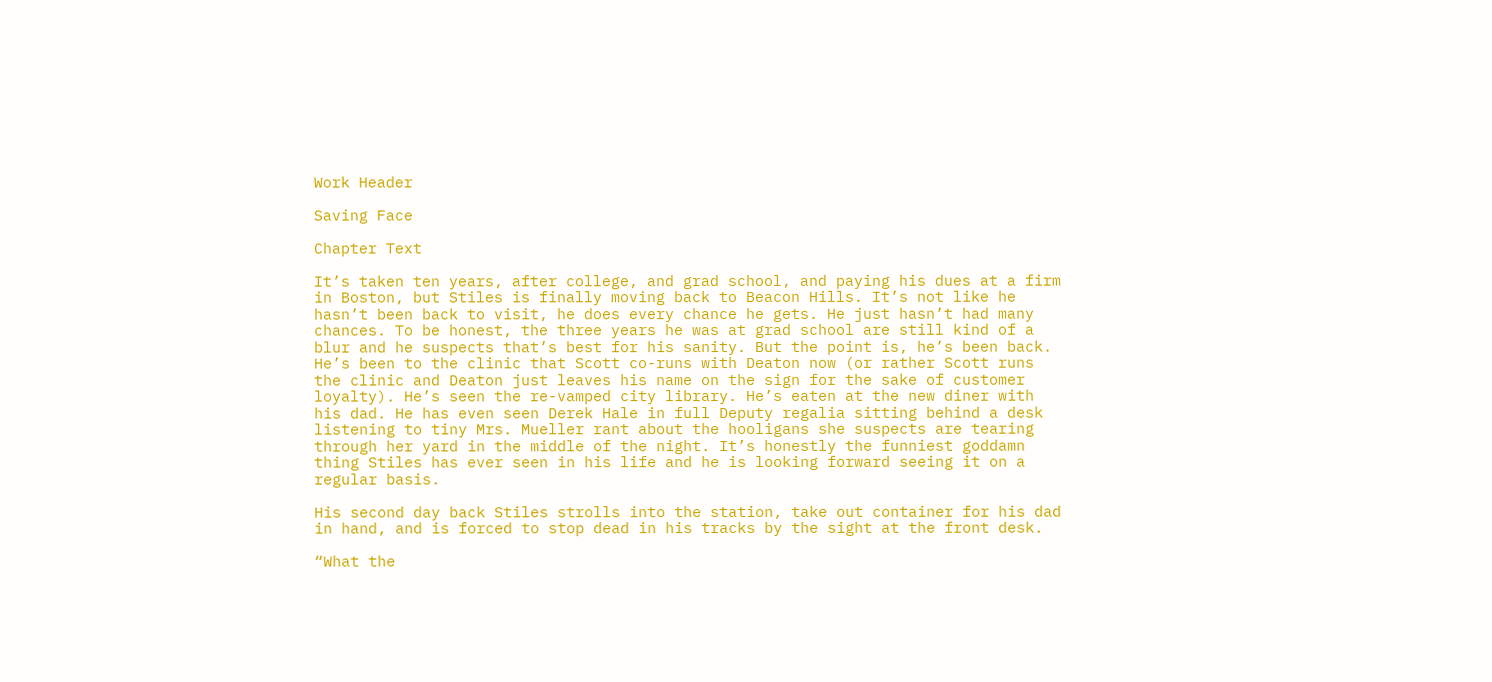Work Header

Saving Face

Chapter Text

It’s taken ten years, after college, and grad school, and paying his dues at a firm in Boston, but Stiles is finally moving back to Beacon Hills. It’s not like he hasn’t been back to visit, he does every chance he gets. He just hasn’t had many chances. To be honest, the three years he was at grad school are still kind of a blur and he suspects that’s best for his sanity. But the point is, he’s been back. He’s been to the clinic that Scott co-runs with Deaton now (or rather Scott runs the clinic and Deaton just leaves his name on the sign for the sake of customer loyalty). He’s seen the re-vamped city library. He’s eaten at the new diner with his dad. He has even seen Derek Hale in full Deputy regalia sitting behind a desk listening to tiny Mrs. Mueller rant about the hooligans she suspects are tearing through her yard in the middle of the night. It’s honestly the funniest goddamn thing Stiles has ever seen in his life and he is looking forward seeing it on a regular basis.

His second day back Stiles strolls into the station, take out container for his dad in hand, and is forced to stop dead in his tracks by the sight at the front desk.

“What the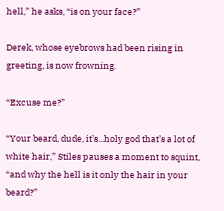hell,” he asks, “is on your face?”

Derek, whose eyebrows had been rising in greeting, is now frowning.

“Excuse me?”

“Your beard, dude, it’s...holy god that’s a lot of white hair,” Stiles pauses a moment to squint, “and why the hell is it only the hair in your beard?”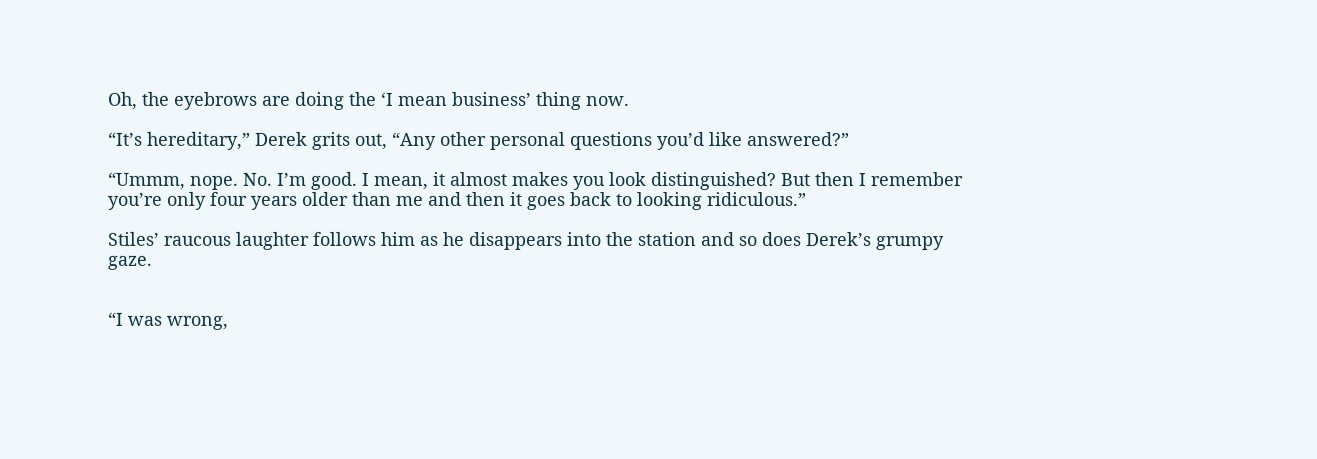Oh, the eyebrows are doing the ‘I mean business’ thing now.

“It’s hereditary,” Derek grits out, “Any other personal questions you’d like answered?”

“Ummm, nope. No. I’m good. I mean, it almost makes you look distinguished? But then I remember you’re only four years older than me and then it goes back to looking ridiculous.”

Stiles’ raucous laughter follows him as he disappears into the station and so does Derek’s grumpy gaze.


“I was wrong,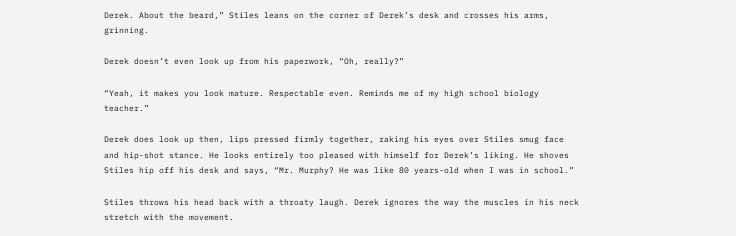Derek. About the beard,” Stiles leans on the corner of Derek’s desk and crosses his arms, grinning.

Derek doesn’t even look up from his paperwork, “Oh, really?”

“Yeah, it makes you look mature. Respectable even. Reminds me of my high school biology teacher.”

Derek does look up then, lips pressed firmly together, raking his eyes over Stiles smug face and hip-shot stance. He looks entirely too pleased with himself for Derek’s liking. He shoves Stiles hip off his desk and says, “Mr. Murphy? He was like 80 years-old when I was in school.”

Stiles throws his head back with a throaty laugh. Derek ignores the way the muscles in his neck stretch with the movement.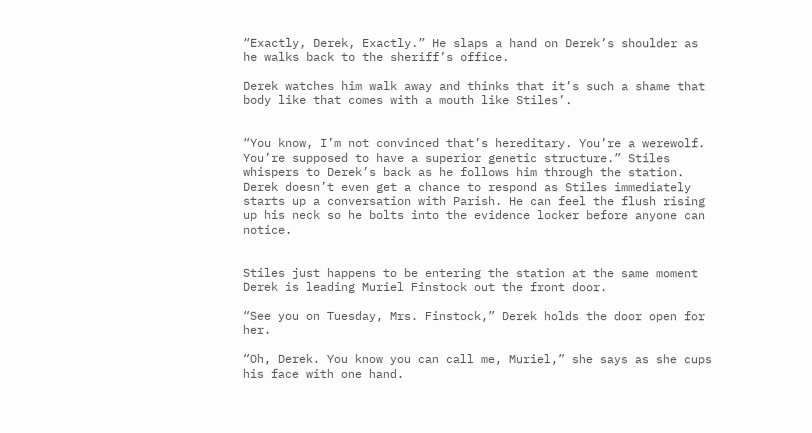“Exactly, Derek, Exactly.” He slaps a hand on Derek’s shoulder as he walks back to the sheriff’s office.

Derek watches him walk away and thinks that it’s such a shame that body like that comes with a mouth like Stiles’.


“You know, I’m not convinced that’s hereditary. You’re a werewolf. You’re supposed to have a superior genetic structure.” Stiles whispers to Derek’s back as he follows him through the station. Derek doesn’t even get a chance to respond as Stiles immediately starts up a conversation with Parish. He can feel the flush rising up his neck so he bolts into the evidence locker before anyone can notice.


Stiles just happens to be entering the station at the same moment Derek is leading Muriel Finstock out the front door.

“See you on Tuesday, Mrs. Finstock,” Derek holds the door open for her.

“Oh, Derek. You know you can call me, Muriel,” she says as she cups his face with one hand.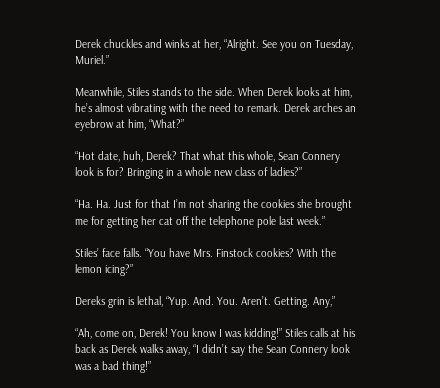Derek chuckles and winks at her, “Alright. See you on Tuesday, Muriel.”

Meanwhile, Stiles stands to the side. When Derek looks at him, he’s almost vibrating with the need to remark. Derek arches an eyebrow at him, “What?”

“Hot date, huh, Derek? That what this whole, Sean Connery look is for? Bringing in a whole new class of ladies?”

“Ha. Ha. Just for that I’m not sharing the cookies she brought me for getting her cat off the telephone pole last week.”

Stiles’ face falls. “You have Mrs. Finstock cookies? With the lemon icing?”

Dereks grin is lethal, “Yup. And. You. Aren’t. Getting. Any,”

“Ah, come on, Derek! You know I was kidding!” Stiles calls at his back as Derek walks away, “I didn’t say the Sean Connery look was a bad thing!”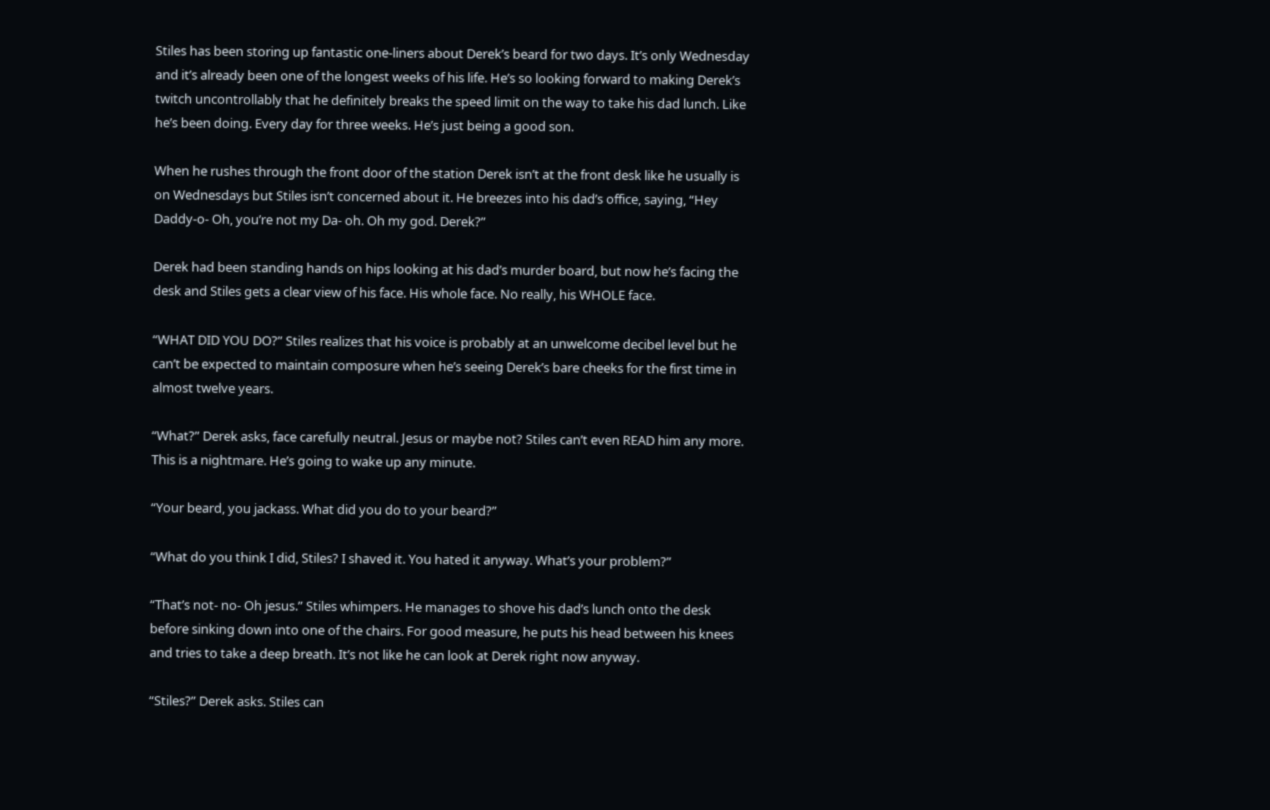Stiles has been storing up fantastic one-liners about Derek’s beard for two days. It’s only Wednesday and it’s already been one of the longest weeks of his life. He’s so looking forward to making Derek’s twitch uncontrollably that he definitely breaks the speed limit on the way to take his dad lunch. Like he’s been doing. Every day for three weeks. He’s just being a good son.

When he rushes through the front door of the station Derek isn’t at the front desk like he usually is on Wednesdays but Stiles isn’t concerned about it. He breezes into his dad’s office, saying, “Hey Daddy-o- Oh, you’re not my Da- oh. Oh my god. Derek?”

Derek had been standing hands on hips looking at his dad’s murder board, but now he’s facing the desk and Stiles gets a clear view of his face. His whole face. No really, his WHOLE face.

“WHAT DID YOU DO?” Stiles realizes that his voice is probably at an unwelcome decibel level but he can’t be expected to maintain composure when he’s seeing Derek’s bare cheeks for the first time in almost twelve years.

“What?” Derek asks, face carefully neutral. Jesus or maybe not? Stiles can’t even READ him any more. This is a nightmare. He’s going to wake up any minute.

“Your beard, you jackass. What did you do to your beard?”

“What do you think I did, Stiles? I shaved it. You hated it anyway. What’s your problem?”

“That’s not- no- Oh jesus.” Stiles whimpers. He manages to shove his dad’s lunch onto the desk before sinking down into one of the chairs. For good measure, he puts his head between his knees and tries to take a deep breath. It’s not like he can look at Derek right now anyway.

“Stiles?” Derek asks. Stiles can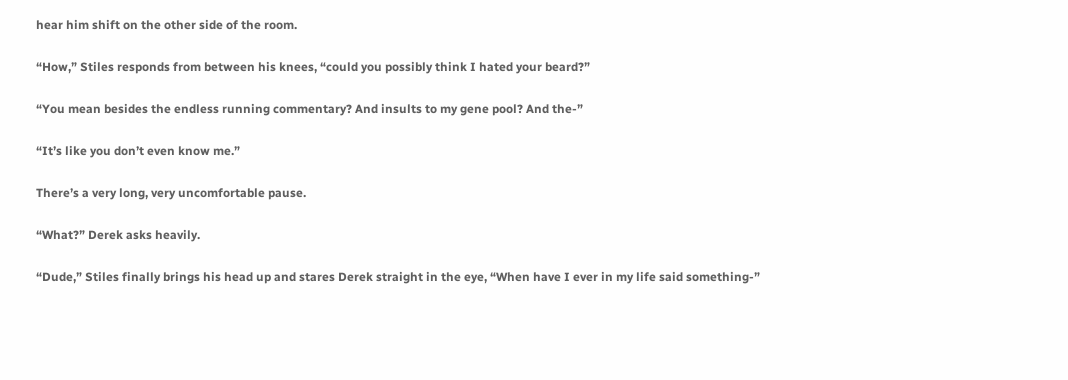hear him shift on the other side of the room.

“How,” Stiles responds from between his knees, “could you possibly think I hated your beard?”

“You mean besides the endless running commentary? And insults to my gene pool? And the-”

“It’s like you don’t even know me.”

There’s a very long, very uncomfortable pause.

“What?” Derek asks heavily.

“Dude,” Stiles finally brings his head up and stares Derek straight in the eye, “When have I ever in my life said something-”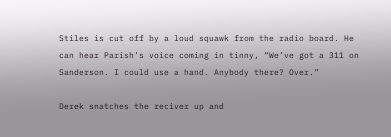Stiles is cut off by a loud squawk from the radio board. He can hear Parish’s voice coming in tinny, “We’ve got a 311 on Sanderson. I could use a hand. Anybody there? Over.”

Derek snatches the reciver up and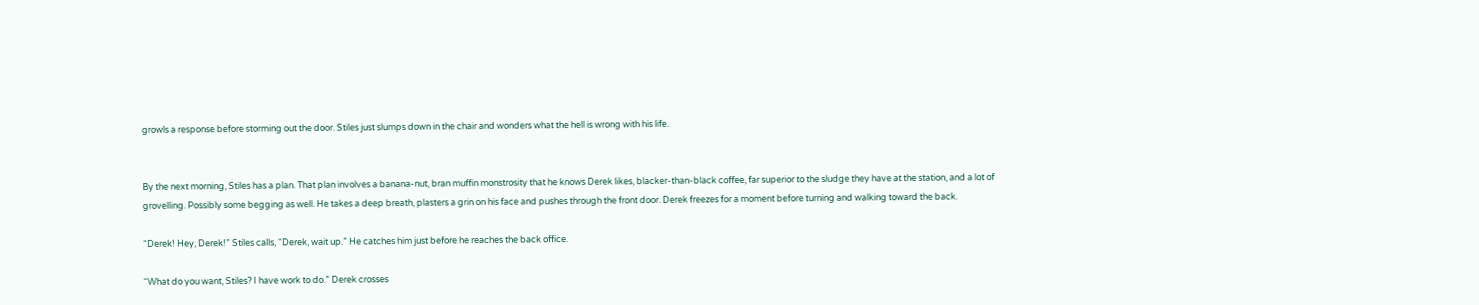growls a response before storming out the door. Stiles just slumps down in the chair and wonders what the hell is wrong with his life.


By the next morning, Stiles has a plan. That plan involves a banana-nut, bran muffin monstrosity that he knows Derek likes, blacker-than-black coffee, far superior to the sludge they have at the station, and a lot of grovelling. Possibly some begging as well. He takes a deep breath, plasters a grin on his face and pushes through the front door. Derek freezes for a moment before turning and walking toward the back.

“Derek! Hey, Derek!” Stiles calls, “Derek, wait up.” He catches him just before he reaches the back office.

“What do you want, Stiles? I have work to do.” Derek crosses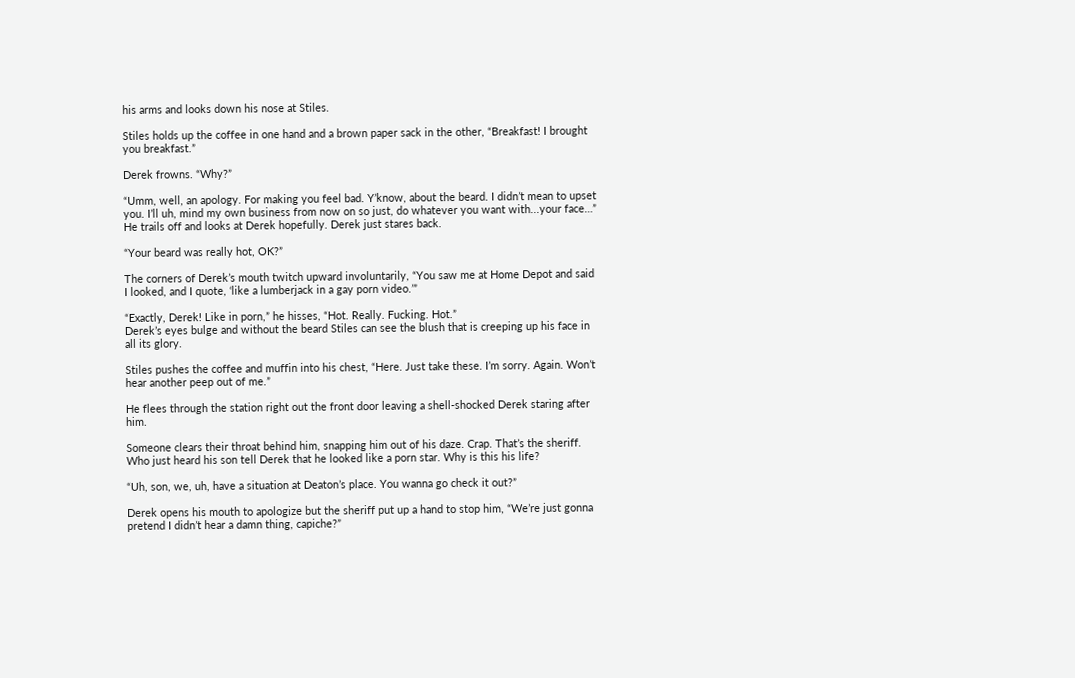his arms and looks down his nose at Stiles.

Stiles holds up the coffee in one hand and a brown paper sack in the other, “Breakfast! I brought you breakfast.”

Derek frowns. “Why?”

“Umm, well, an apology. For making you feel bad. Y’know, about the beard. I didn’t mean to upset you. I’ll uh, mind my own business from now on so just, do whatever you want with...your face…” He trails off and looks at Derek hopefully. Derek just stares back.

“Your beard was really hot, OK?”

The corners of Derek’s mouth twitch upward involuntarily, “You saw me at Home Depot and said I looked, and I quote, ‘like a lumberjack in a gay porn video.’”

“Exactly, Derek! Like in porn,” he hisses, “Hot. Really. Fucking. Hot.”
Derek’s eyes bulge and without the beard Stiles can see the blush that is creeping up his face in all its glory.

Stiles pushes the coffee and muffin into his chest, “Here. Just take these. I’m sorry. Again. Won’t hear another peep out of me.”

He flees through the station right out the front door leaving a shell-shocked Derek staring after him.

Someone clears their throat behind him, snapping him out of his daze. Crap. That’s the sheriff. Who just heard his son tell Derek that he looked like a porn star. Why is this his life?

“Uh, son, we, uh, have a situation at Deaton’s place. You wanna go check it out?”

Derek opens his mouth to apologize but the sheriff put up a hand to stop him, “We’re just gonna pretend I didn’t hear a damn thing, capiche?”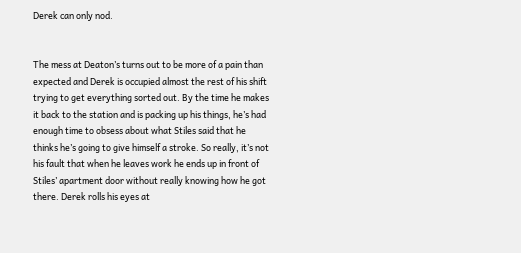Derek can only nod.


The mess at Deaton’s turns out to be more of a pain than expected and Derek is occupied almost the rest of his shift trying to get everything sorted out. By the time he makes it back to the station and is packing up his things, he’s had enough time to obsess about what Stiles said that he thinks he’s going to give himself a stroke. So really, it’s not his fault that when he leaves work he ends up in front of Stiles’ apartment door without really knowing how he got there. Derek rolls his eyes at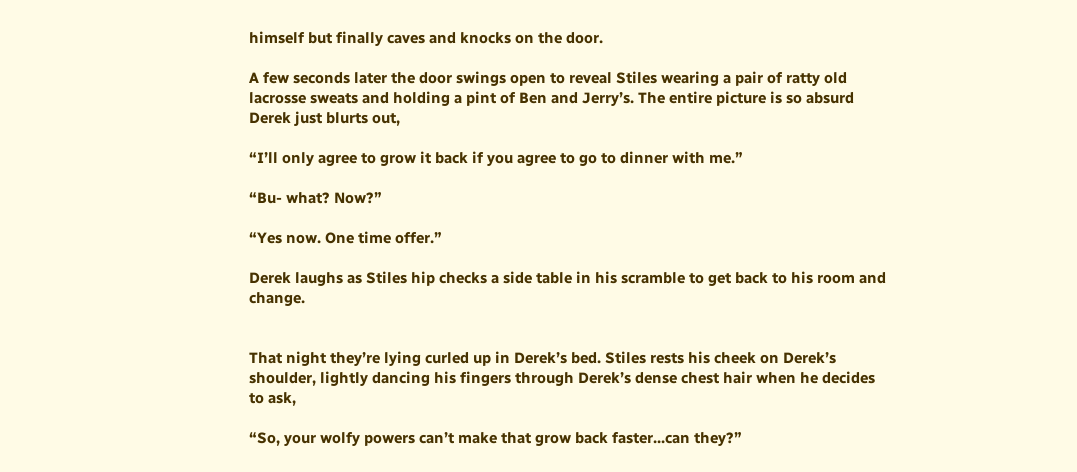himself but finally caves and knocks on the door.

A few seconds later the door swings open to reveal Stiles wearing a pair of ratty old lacrosse sweats and holding a pint of Ben and Jerry’s. The entire picture is so absurd Derek just blurts out,

“I’ll only agree to grow it back if you agree to go to dinner with me.”

“Bu- what? Now?”

“Yes now. One time offer.”

Derek laughs as Stiles hip checks a side table in his scramble to get back to his room and change.


That night they’re lying curled up in Derek’s bed. Stiles rests his cheek on Derek’s shoulder, lightly dancing his fingers through Derek’s dense chest hair when he decides to ask,

“So, your wolfy powers can’t make that grow back faster...can they?”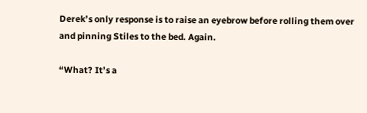Derek’s only response is to raise an eyebrow before rolling them over and pinning Stiles to the bed. Again.

“What? It’s a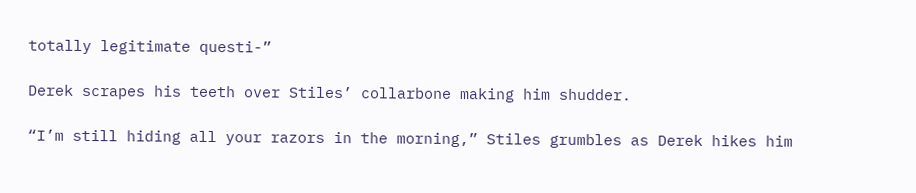totally legitimate questi-”

Derek scrapes his teeth over Stiles’ collarbone making him shudder.

“I’m still hiding all your razors in the morning,” Stiles grumbles as Derek hikes him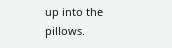up into the pillows.